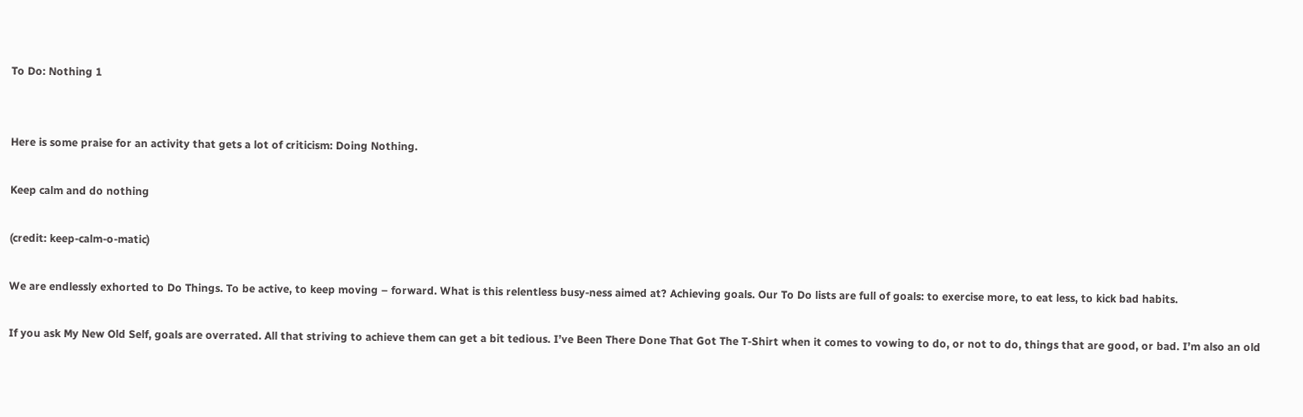To Do: Nothing 1


Here is some praise for an activity that gets a lot of criticism: Doing Nothing.

Keep calm and do nothing

(credit: keep-calm-o-matic)

We are endlessly exhorted to Do Things. To be active, to keep moving – forward. What is this relentless busy-ness aimed at? Achieving goals. Our To Do lists are full of goals: to exercise more, to eat less, to kick bad habits.

If you ask My New Old Self, goals are overrated. All that striving to achieve them can get a bit tedious. I’ve Been There Done That Got The T-Shirt when it comes to vowing to do, or not to do, things that are good, or bad. I’m also an old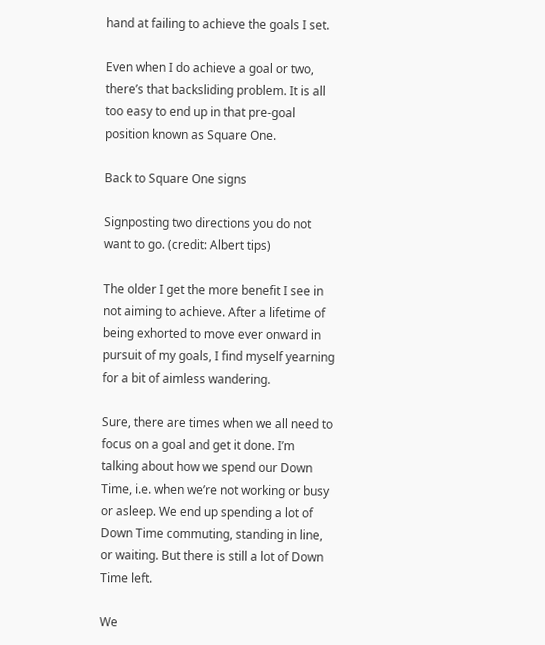hand at failing to achieve the goals I set.

Even when I do achieve a goal or two, there’s that backsliding problem. It is all too easy to end up in that pre-goal position known as Square One.

Back to Square One signs

Signposting two directions you do not want to go. (credit: Albert tips)

The older I get the more benefit I see in not aiming to achieve. After a lifetime of being exhorted to move ever onward in pursuit of my goals, I find myself yearning for a bit of aimless wandering.

Sure, there are times when we all need to focus on a goal and get it done. I’m talking about how we spend our Down Time, i.e. when we’re not working or busy or asleep. We end up spending a lot of Down Time commuting, standing in line, or waiting. But there is still a lot of Down Time left.

We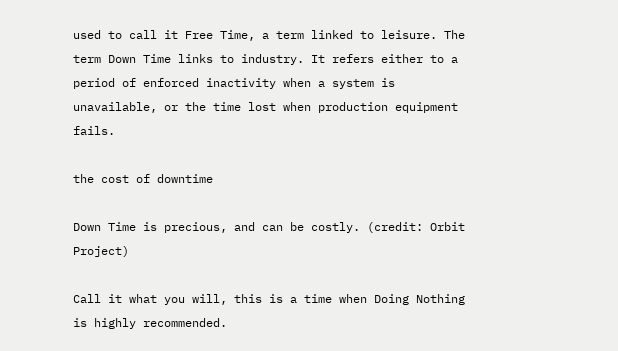used to call it Free Time, a term linked to leisure. The term Down Time links to industry. It refers either to a period of enforced inactivity when a system is unavailable, or the time lost when production equipment fails.

the cost of downtime

Down Time is precious, and can be costly. (credit: Orbit Project)

Call it what you will, this is a time when Doing Nothing is highly recommended.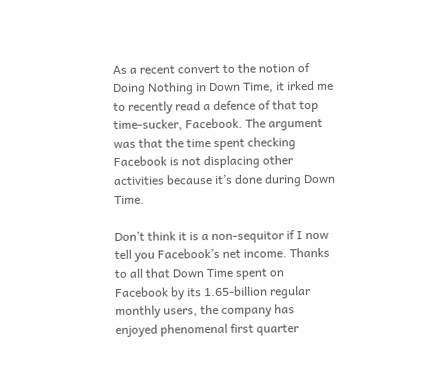As a recent convert to the notion of Doing Nothing in Down Time, it irked me to recently read a defence of that top time-sucker, Facebook. The argument was that the time spent checking Facebook is not displacing other activities because it’s done during Down Time.

Don’t think it is a non-sequitor if I now tell you Facebook’s net income. Thanks to all that Down Time spent on Facebook by its 1.65-billion regular monthly users, the company has enjoyed phenomenal first quarter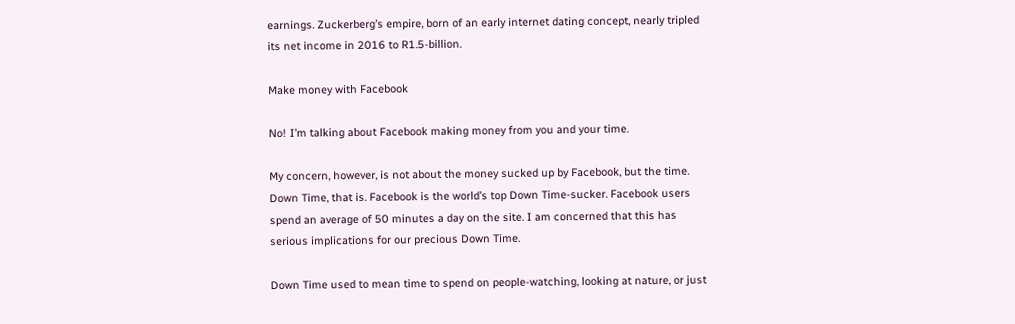earnings. Zuckerberg’s empire, born of an early internet dating concept, nearly tripled its net income in 2016 to R1.5-billion.

Make money with Facebook

No! I’m talking about Facebook making money from you and your time.

My concern, however, is not about the money sucked up by Facebook, but the time. Down Time, that is. Facebook is the world’s top Down Time-sucker. Facebook users spend an average of 50 minutes a day on the site. I am concerned that this has serious implications for our precious Down Time.

Down Time used to mean time to spend on people-watching, looking at nature, or just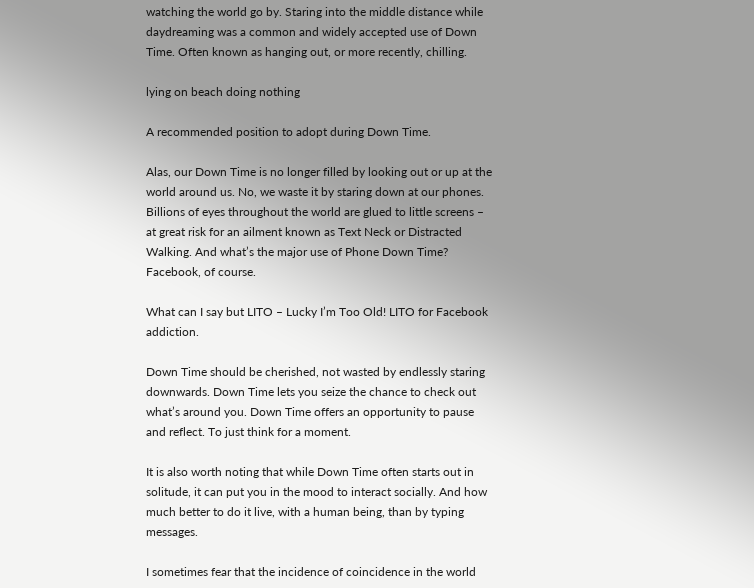watching the world go by. Staring into the middle distance while daydreaming was a common and widely accepted use of Down Time. Often known as hanging out, or more recently, chilling.

lying on beach doing nothing

A recommended position to adopt during Down Time.

Alas, our Down Time is no longer filled by looking out or up at the world around us. No, we waste it by staring down at our phones. Billions of eyes throughout the world are glued to little screens – at great risk for an ailment known as Text Neck or Distracted Walking. And what’s the major use of Phone Down Time? Facebook, of course.

What can I say but LITO – Lucky I’m Too Old! LITO for Facebook addiction.

Down Time should be cherished, not wasted by endlessly staring downwards. Down Time lets you seize the chance to check out what’s around you. Down Time offers an opportunity to pause and reflect. To just think for a moment.

It is also worth noting that while Down Time often starts out in solitude, it can put you in the mood to interact socially. And how much better to do it live, with a human being, than by typing messages.

I sometimes fear that the incidence of coincidence in the world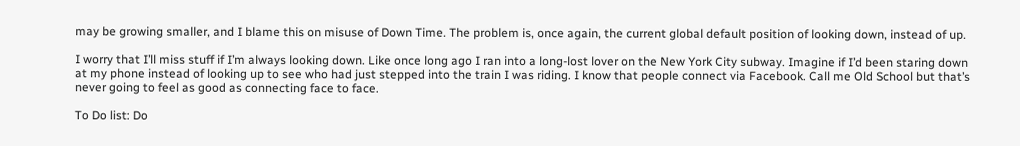may be growing smaller, and I blame this on misuse of Down Time. The problem is, once again, the current global default position of looking down, instead of up.

I worry that I’ll miss stuff if I’m always looking down. Like once long ago I ran into a long-lost lover on the New York City subway. Imagine if I’d been staring down at my phone instead of looking up to see who had just stepped into the train I was riding. I know that people connect via Facebook. Call me Old School but that’s never going to feel as good as connecting face to face.

To Do list: Do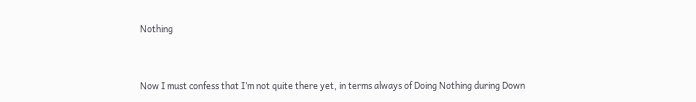Nothing


Now I must confess that I’m not quite there yet, in terms always of Doing Nothing during Down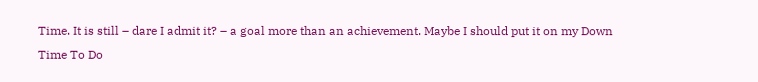Time. It is still – dare I admit it? – a goal more than an achievement. Maybe I should put it on my Down Time To Do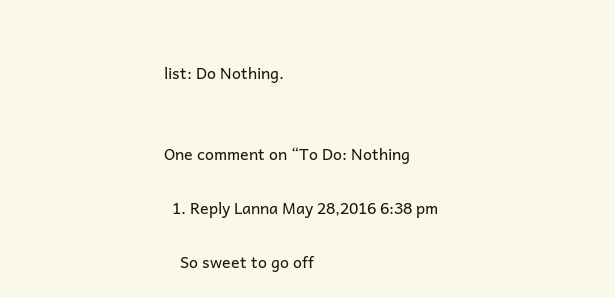list: Do Nothing.


One comment on “To Do: Nothing

  1. Reply Lanna May 28,2016 6:38 pm

    So sweet to go off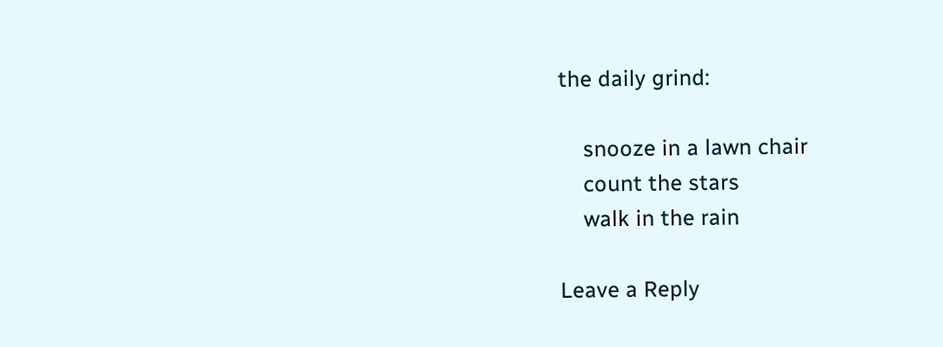the daily grind:

    snooze in a lawn chair
    count the stars
    walk in the rain

Leave a Reply